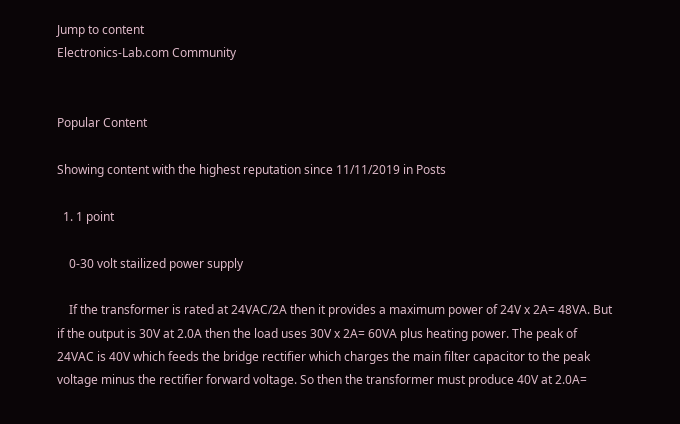Jump to content
Electronics-Lab.com Community


Popular Content

Showing content with the highest reputation since 11/11/2019 in Posts

  1. 1 point

    0-30 volt stailized power supply

    If the transformer is rated at 24VAC/2A then it provides a maximum power of 24V x 2A= 48VA. But if the output is 30V at 2.0A then the load uses 30V x 2A= 60VA plus heating power. The peak of 24VAC is 40V which feeds the bridge rectifier which charges the main filter capacitor to the peak voltage minus the rectifier forward voltage. So then the transformer must produce 40V at 2.0A=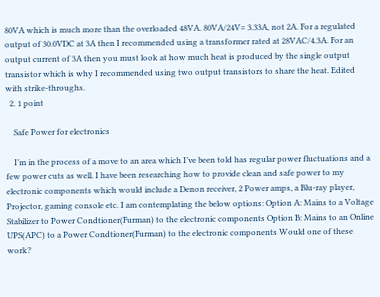80VA which is much more than the overloaded 48VA. 80VA/24V= 3.33A, not 2A. For a regulated output of 30.0VDC at 3A then I recommended using a transformer rated at 28VAC/4.3A. For an output current of 3A then you must look at how much heat is produced by the single output transistor which is why I recommended using two output transistors to share the heat. Edited with strike-throughs.
  2. 1 point

    Safe Power for electronics

    I’m in the process of a move to an area which I’ve been told has regular power fluctuations and a few power cuts as well. I have been researching how to provide clean and safe power to my electronic components which would include a Denon receiver, 2 Power amps, a Blu-ray player, Projector, gaming console etc. I am contemplating the below options: Option A: Mains to a Voltage Stabilizer to Power Condtioner(Furman) to the electronic components Option B: Mains to an Online UPS(APC) to a Power Condtioner(Furman) to the electronic components Would one of these work?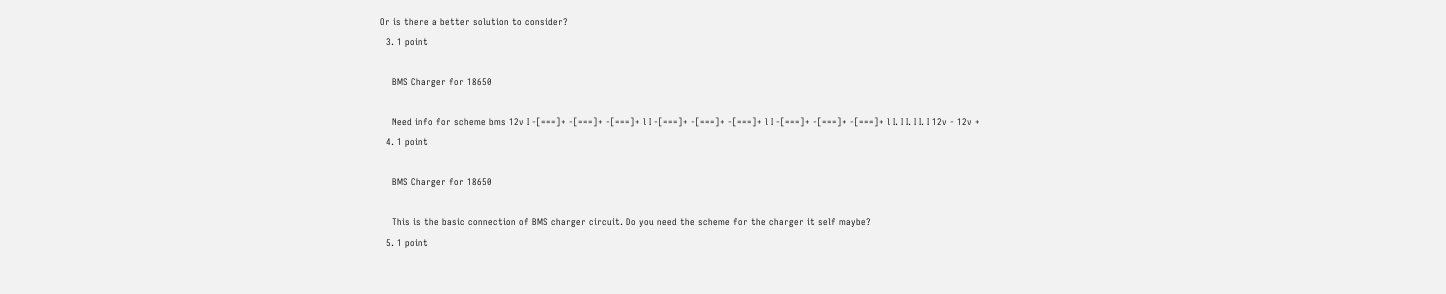Or is there a better solution to consider?
  3. 1 point

    BMS Charger for 18650

    Need info for scheme bms 12v I -[===]+ -[===]+ -[===]+ l I -[===]+ -[===]+ -[===]+ l I -[===]+ -[===]+ -[===]+ l I. I I. I I. I 12v - 12v +
  4. 1 point

    BMS Charger for 18650

    This is the basic connection of BMS charger circuit. Do you need the scheme for the charger it self maybe?
  5. 1 point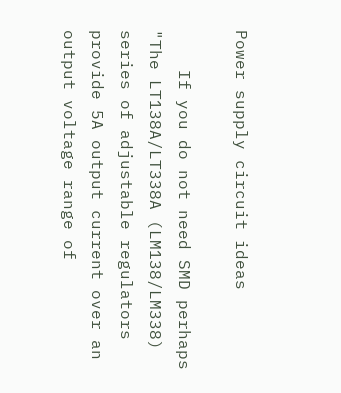Power supply circuit ideas

    If you do not need SMD perhaps "The LT138A/LT338A (LM138/LM338) series of adjustable regulators provide 5A output current over an output voltage range of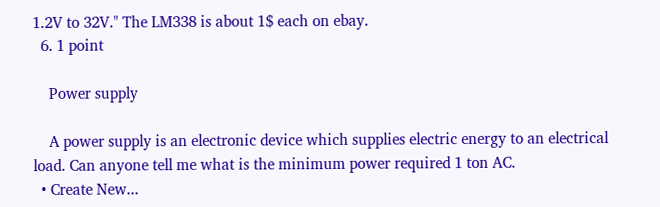1.2V to 32V." The LM338 is about 1$ each on ebay.
  6. 1 point

    Power supply

    A power supply is an electronic device which supplies electric energy to an electrical load. Can anyone tell me what is the minimum power required 1 ton AC.
  • Create New...